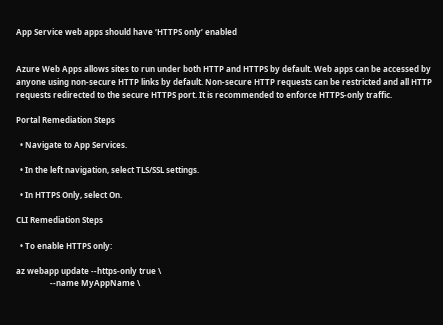App Service web apps should have ‘HTTPS only’ enabled


Azure Web Apps allows sites to run under both HTTP and HTTPS by default. Web apps can be accessed by anyone using non-secure HTTP links by default. Non-secure HTTP requests can be restricted and all HTTP requests redirected to the secure HTTPS port. It is recommended to enforce HTTPS-only traffic.

Portal Remediation Steps

  • Navigate to App Services.

  • In the left navigation, select TLS/SSL settings.

  • In HTTPS Only, select On.

CLI Remediation Steps

  • To enable HTTPS only:

az webapp update --https-only true \
                 --name MyAppName \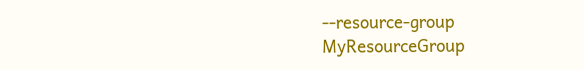--resource-group MyResourceGroup